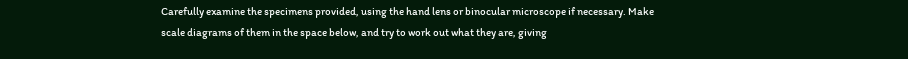Carefully examine the specimens provided, using the hand lens or binocular microscope if necessary. Make scale diagrams of them in the space below, and try to work out what they are, giving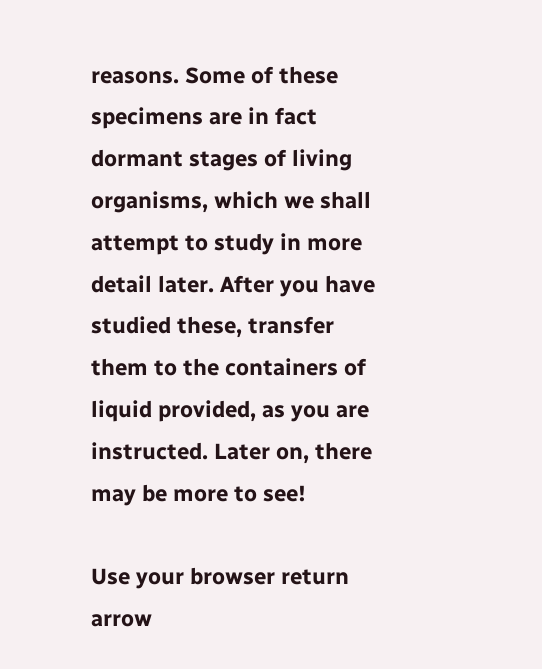reasons. Some of these specimens are in fact dormant stages of living organisms, which we shall attempt to study in more detail later. After you have studied these, transfer them to the containers of liquid provided, as you are instructed. Later on, there may be more to see!

Use your browser return arrow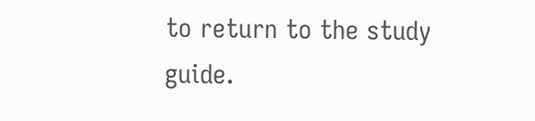to return to the study guide.